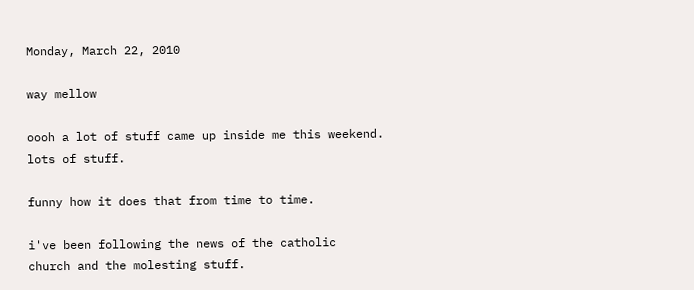Monday, March 22, 2010

way mellow

oooh a lot of stuff came up inside me this weekend.
lots of stuff.

funny how it does that from time to time.

i've been following the news of the catholic
church and the molesting stuff.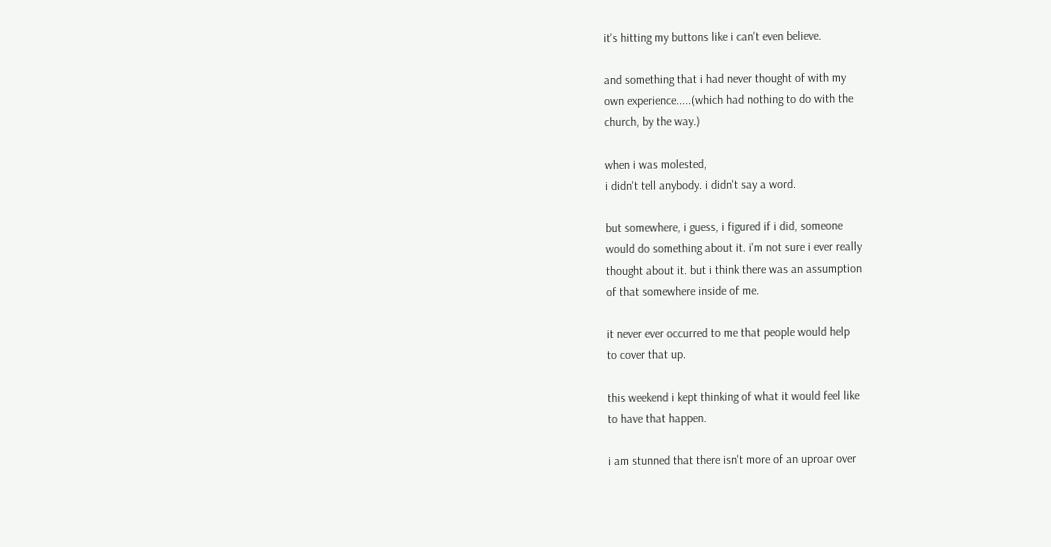it's hitting my buttons like i can't even believe.

and something that i had never thought of with my
own experience.....(which had nothing to do with the
church, by the way.)

when i was molested,
i didn't tell anybody. i didn't say a word.

but somewhere, i guess, i figured if i did, someone
would do something about it. i'm not sure i ever really
thought about it. but i think there was an assumption
of that somewhere inside of me.

it never ever occurred to me that people would help
to cover that up.

this weekend i kept thinking of what it would feel like
to have that happen.

i am stunned that there isn't more of an uproar over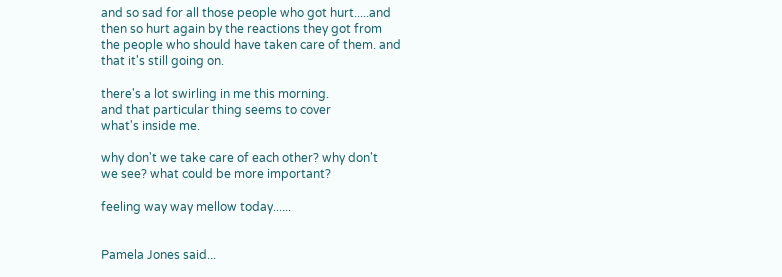and so sad for all those people who got hurt.....and
then so hurt again by the reactions they got from
the people who should have taken care of them. and
that it's still going on.

there's a lot swirling in me this morning.
and that particular thing seems to cover
what's inside me.

why don't we take care of each other? why don't
we see? what could be more important?

feeling way way mellow today......


Pamela Jones said...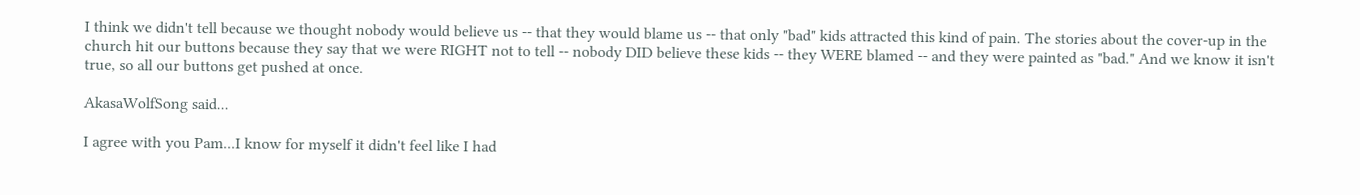I think we didn't tell because we thought nobody would believe us -- that they would blame us -- that only "bad" kids attracted this kind of pain. The stories about the cover-up in the church hit our buttons because they say that we were RIGHT not to tell -- nobody DID believe these kids -- they WERE blamed -- and they were painted as "bad." And we know it isn't true, so all our buttons get pushed at once.

AkasaWolfSong said...

I agree with you Pam...I know for myself it didn't feel like I had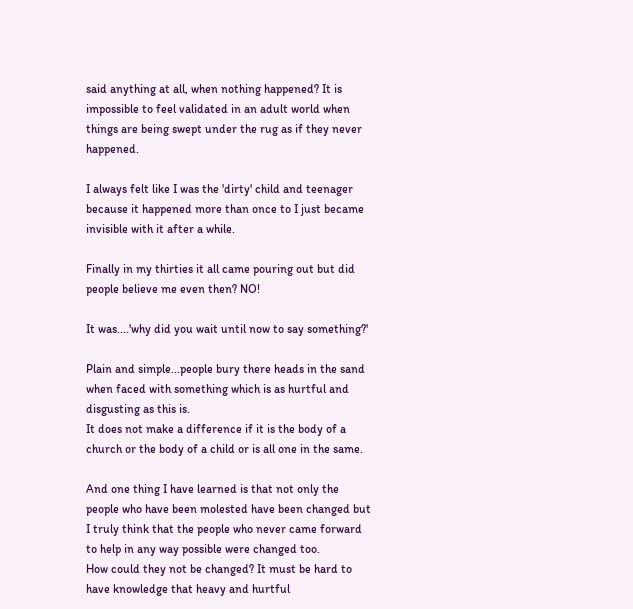said anything at all, when nothing happened? It is impossible to feel validated in an adult world when things are being swept under the rug as if they never happened.

I always felt like I was the 'dirty' child and teenager because it happened more than once to I just became invisible with it after a while.

Finally in my thirties it all came pouring out but did people believe me even then? NO!

It was....'why did you wait until now to say something?'

Plain and simple...people bury there heads in the sand when faced with something which is as hurtful and disgusting as this is.
It does not make a difference if it is the body of a church or the body of a child or is all one in the same.

And one thing I have learned is that not only the people who have been molested have been changed but I truly think that the people who never came forward to help in any way possible were changed too.
How could they not be changed? It must be hard to have knowledge that heavy and hurtful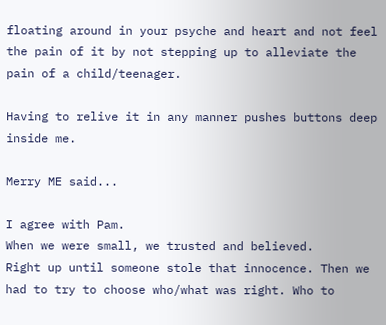floating around in your psyche and heart and not feel the pain of it by not stepping up to alleviate the pain of a child/teenager.

Having to relive it in any manner pushes buttons deep inside me.

Merry ME said...

I agree with Pam.
When we were small, we trusted and believed.
Right up until someone stole that innocence. Then we had to try to choose who/what was right. Who to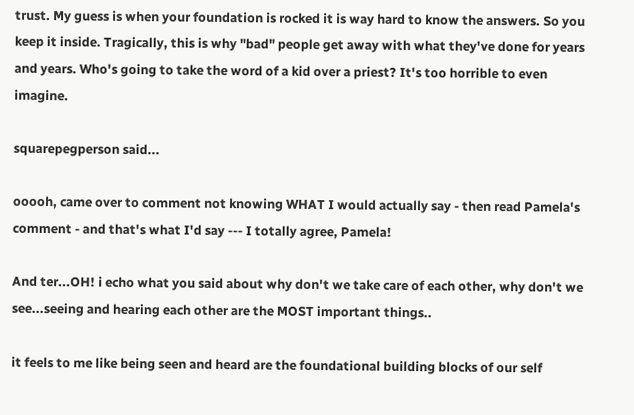trust. My guess is when your foundation is rocked it is way hard to know the answers. So you keep it inside. Tragically, this is why "bad" people get away with what they've done for years and years. Who's going to take the word of a kid over a priest? It's too horrible to even imagine.

squarepegperson said...

ooooh, came over to comment not knowing WHAT I would actually say - then read Pamela's comment - and that's what I'd say --- I totally agree, Pamela!

And ter...OH! i echo what you said about why don't we take care of each other, why don't we see...seeing and hearing each other are the MOST important things..

it feels to me like being seen and heard are the foundational building blocks of our self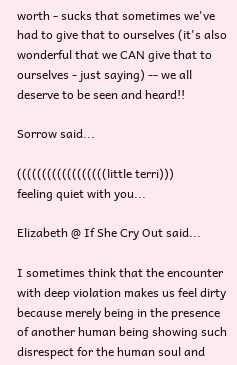worth - sucks that sometimes we've had to give that to ourselves (it's also wonderful that we CAN give that to ourselves - just saying) -- we all deserve to be seen and heard!!

Sorrow said...

((((((((((((((((((little terri)))
feeling quiet with you...

Elizabeth @ If She Cry Out said...

I sometimes think that the encounter with deep violation makes us feel dirty because merely being in the presence of another human being showing such disrespect for the human soul and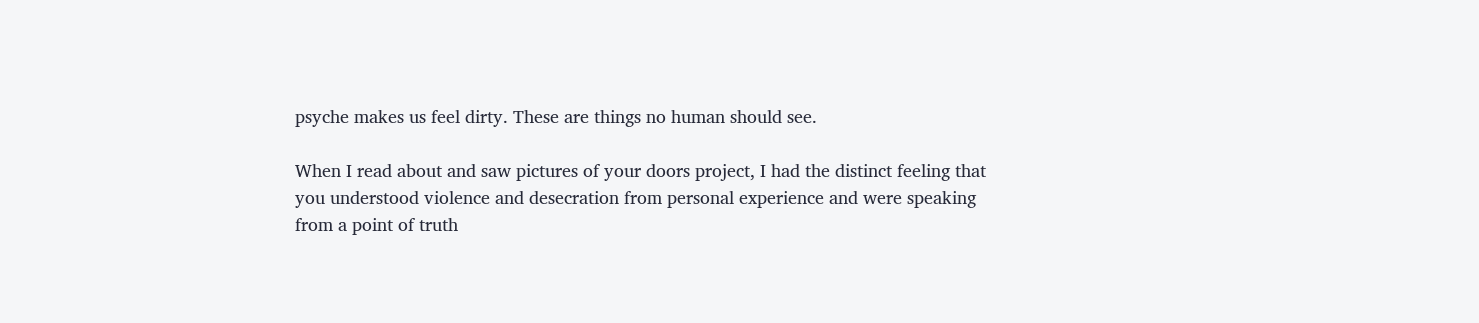psyche makes us feel dirty. These are things no human should see.

When I read about and saw pictures of your doors project, I had the distinct feeling that you understood violence and desecration from personal experience and were speaking from a point of truth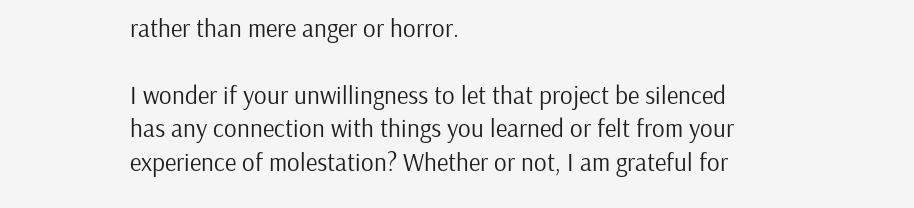rather than mere anger or horror.

I wonder if your unwillingness to let that project be silenced has any connection with things you learned or felt from your experience of molestation? Whether or not, I am grateful for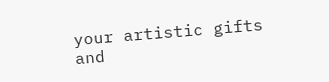your artistic gifts and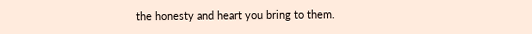the honesty and heart you bring to them.